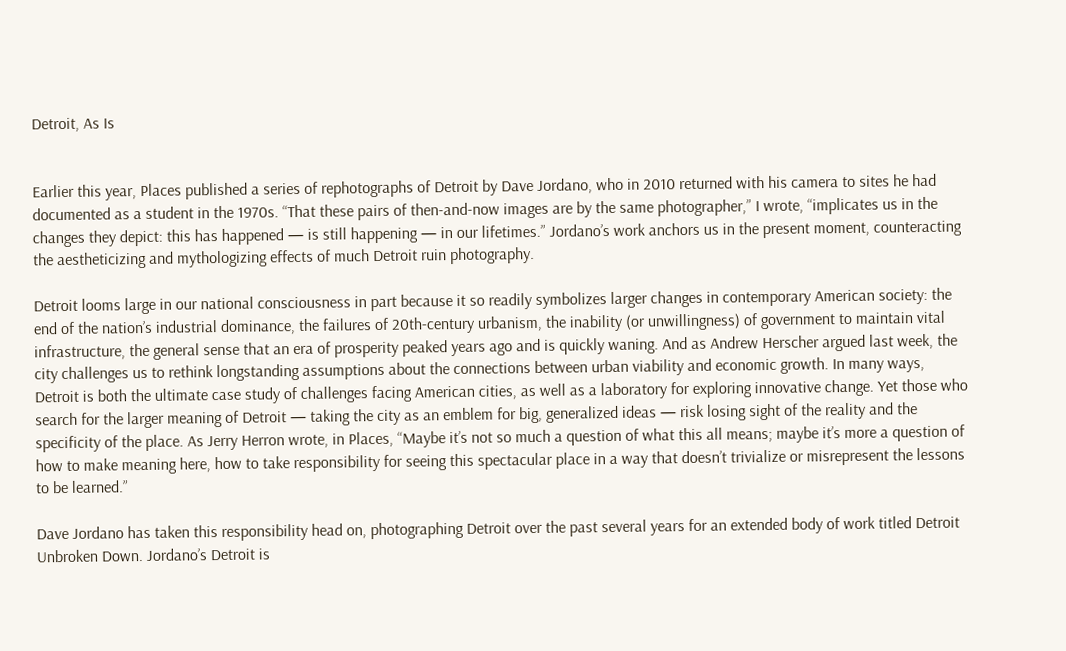Detroit, As Is


Earlier this year, Places published a series of rephotographs of Detroit by Dave Jordano, who in 2010 returned with his camera to sites he had documented as a student in the 1970s. “That these pairs of then-and-now images are by the same photographer,” I wrote, “implicates us in the changes they depict: this has happened — is still happening — in our lifetimes.” Jordano’s work anchors us in the present moment, counteracting the aestheticizing and mythologizing effects of much Detroit ruin photography.

Detroit looms large in our national consciousness in part because it so readily symbolizes larger changes in contemporary American society: the end of the nation’s industrial dominance, the failures of 20th-century urbanism, the inability (or unwillingness) of government to maintain vital infrastructure, the general sense that an era of prosperity peaked years ago and is quickly waning. And as Andrew Herscher argued last week, the city challenges us to rethink longstanding assumptions about the connections between urban viability and economic growth. In many ways, Detroit is both the ultimate case study of challenges facing American cities, as well as a laboratory for exploring innovative change. Yet those who search for the larger meaning of Detroit — taking the city as an emblem for big, generalized ideas — risk losing sight of the reality and the specificity of the place. As Jerry Herron wrote, in Places, “Maybe it’s not so much a question of what this all means; maybe it’s more a question of how to make meaning here, how to take responsibility for seeing this spectacular place in a way that doesn’t trivialize or misrepresent the lessons to be learned.”

Dave Jordano has taken this responsibility head on, photographing Detroit over the past several years for an extended body of work titled Detroit Unbroken Down. Jordano’s Detroit is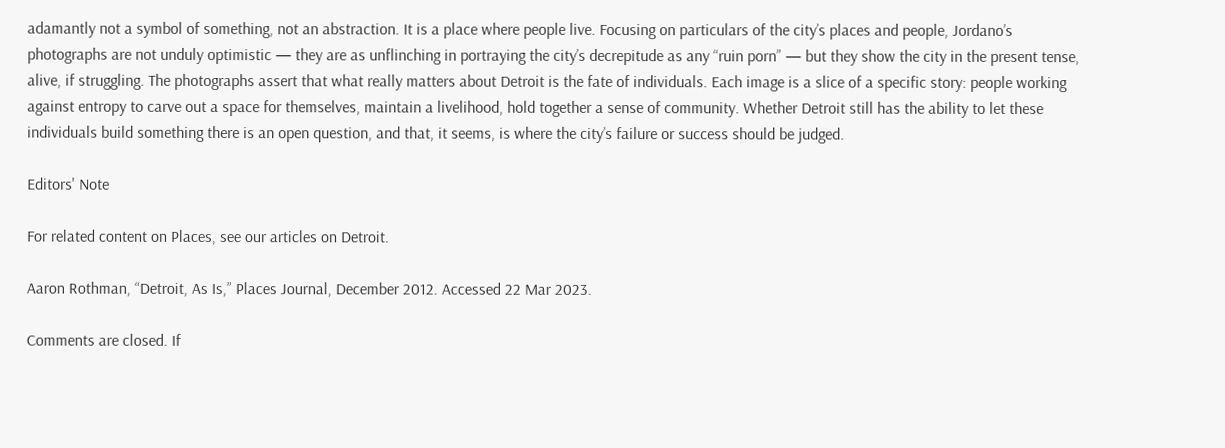adamantly not a symbol of something, not an abstraction. It is a place where people live. Focusing on particulars of the city’s places and people, Jordano’s photographs are not unduly optimistic — they are as unflinching in portraying the city’s decrepitude as any “ruin porn” — but they show the city in the present tense, alive, if struggling. The photographs assert that what really matters about Detroit is the fate of individuals. Each image is a slice of a specific story: people working against entropy to carve out a space for themselves, maintain a livelihood, hold together a sense of community. Whether Detroit still has the ability to let these individuals build something there is an open question, and that, it seems, is where the city’s failure or success should be judged.

Editors' Note

For related content on Places, see our articles on Detroit.

Aaron Rothman, “Detroit, As Is,” Places Journal, December 2012. Accessed 22 Mar 2023.

Comments are closed. If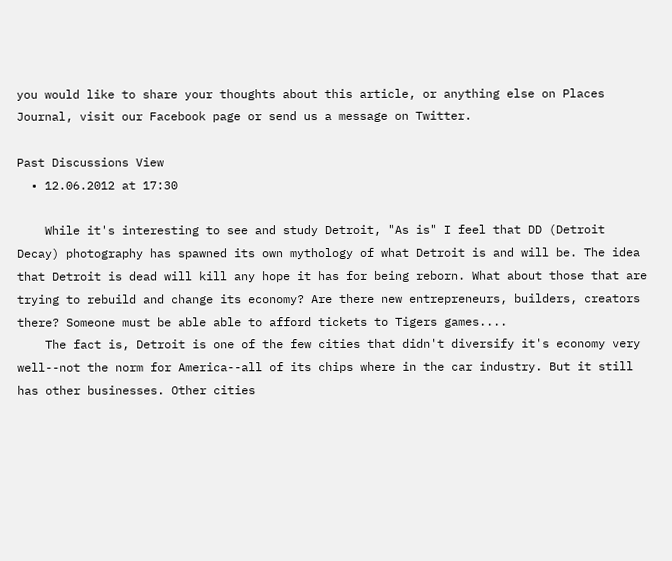you would like to share your thoughts about this article, or anything else on Places Journal, visit our Facebook page or send us a message on Twitter.

Past Discussions View
  • 12.06.2012 at 17:30

    While it's interesting to see and study Detroit, "As is" I feel that DD (Detroit Decay) photography has spawned its own mythology of what Detroit is and will be. The idea that Detroit is dead will kill any hope it has for being reborn. What about those that are trying to rebuild and change its economy? Are there new entrepreneurs, builders, creators there? Someone must be able able to afford tickets to Tigers games....
    The fact is, Detroit is one of the few cities that didn't diversify it's economy very well--not the norm for America--all of its chips where in the car industry. But it still has other businesses. Other cities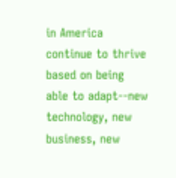in America continue to thrive based on being able to adapt--new technology, new business, new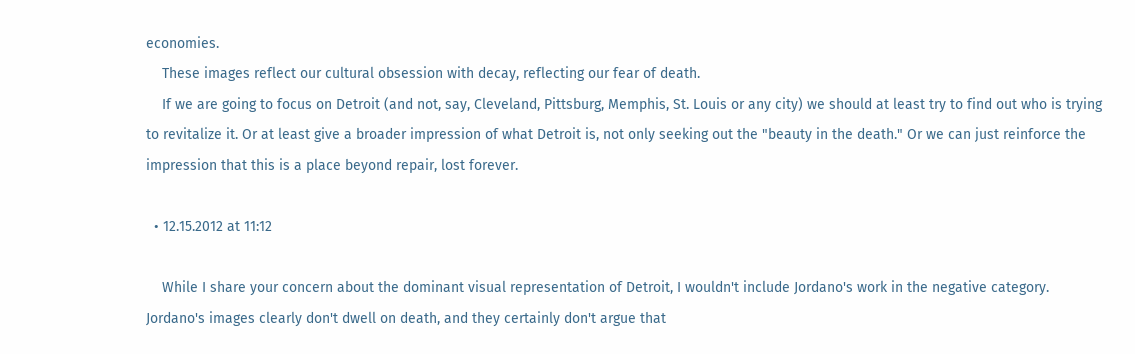economies.
    These images reflect our cultural obsession with decay, reflecting our fear of death.
    If we are going to focus on Detroit (and not, say, Cleveland, Pittsburg, Memphis, St. Louis or any city) we should at least try to find out who is trying to revitalize it. Or at least give a broader impression of what Detroit is, not only seeking out the "beauty in the death." Or we can just reinforce the impression that this is a place beyond repair, lost forever.

  • 12.15.2012 at 11:12

    While I share your concern about the dominant visual representation of Detroit, I wouldn't include Jordano's work in the negative category. Jordano's images clearly don't dwell on death, and they certainly don't argue that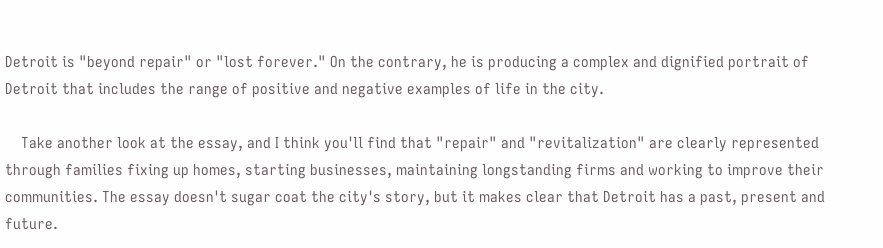Detroit is "beyond repair" or "lost forever." On the contrary, he is producing a complex and dignified portrait of Detroit that includes the range of positive and negative examples of life in the city.

    Take another look at the essay, and I think you'll find that "repair" and "revitalization" are clearly represented through families fixing up homes, starting businesses, maintaining longstanding firms and working to improve their communities. The essay doesn't sugar coat the city's story, but it makes clear that Detroit has a past, present and future.